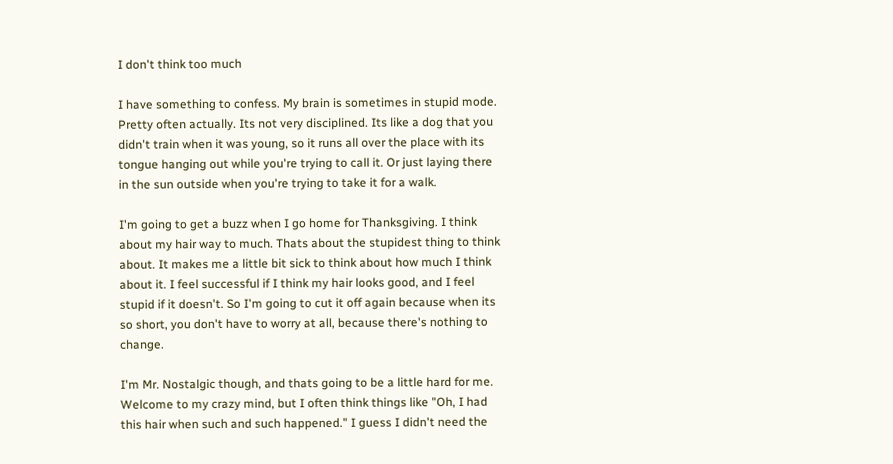I don't think too much

I have something to confess. My brain is sometimes in stupid mode. Pretty often actually. Its not very disciplined. Its like a dog that you didn't train when it was young, so it runs all over the place with its tongue hanging out while you're trying to call it. Or just laying there in the sun outside when you're trying to take it for a walk.

I'm going to get a buzz when I go home for Thanksgiving. I think about my hair way to much. Thats about the stupidest thing to think about. It makes me a little bit sick to think about how much I think about it. I feel successful if I think my hair looks good, and I feel stupid if it doesn't. So I'm going to cut it off again because when its so short, you don't have to worry at all, because there's nothing to change.

I'm Mr. Nostalgic though, and thats going to be a little hard for me. Welcome to my crazy mind, but I often think things like "Oh, I had this hair when such and such happened." I guess I didn't need the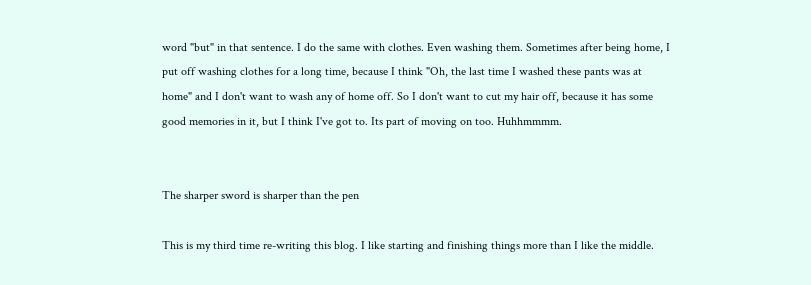word "but" in that sentence. I do the same with clothes. Even washing them. Sometimes after being home, I put off washing clothes for a long time, because I think "Oh, the last time I washed these pants was at home" and I don't want to wash any of home off. So I don't want to cut my hair off, because it has some good memories in it, but I think I've got to. Its part of moving on too. Huhhmmmm.


The sharper sword is sharper than the pen

This is my third time re-writing this blog. I like starting and finishing things more than I like the middle.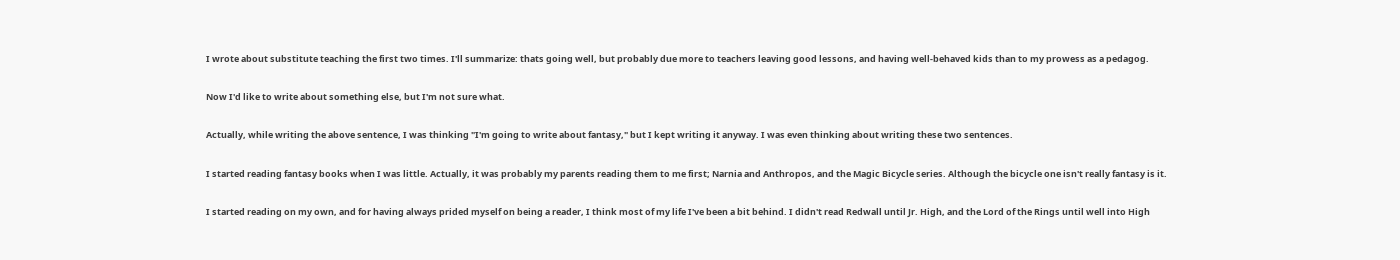I wrote about substitute teaching the first two times. I'll summarize: thats going well, but probably due more to teachers leaving good lessons, and having well-behaved kids than to my prowess as a pedagog.

Now I'd like to write about something else, but I'm not sure what.

Actually, while writing the above sentence, I was thinking "I'm going to write about fantasy," but I kept writing it anyway. I was even thinking about writing these two sentences.

I started reading fantasy books when I was little. Actually, it was probably my parents reading them to me first; Narnia and Anthropos, and the Magic Bicycle series. Although the bicycle one isn't really fantasy is it.

I started reading on my own, and for having always prided myself on being a reader, I think most of my life I've been a bit behind. I didn't read Redwall until Jr. High, and the Lord of the Rings until well into High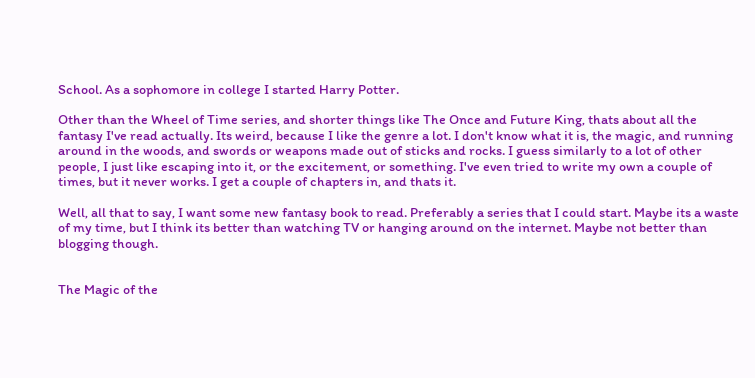School. As a sophomore in college I started Harry Potter.

Other than the Wheel of Time series, and shorter things like The Once and Future King, thats about all the fantasy I've read actually. Its weird, because I like the genre a lot. I don't know what it is, the magic, and running around in the woods, and swords or weapons made out of sticks and rocks. I guess similarly to a lot of other people, I just like escaping into it, or the excitement, or something. I've even tried to write my own a couple of times, but it never works. I get a couple of chapters in, and thats it.

Well, all that to say, I want some new fantasy book to read. Preferably a series that I could start. Maybe its a waste of my time, but I think its better than watching TV or hanging around on the internet. Maybe not better than blogging though.


The Magic of the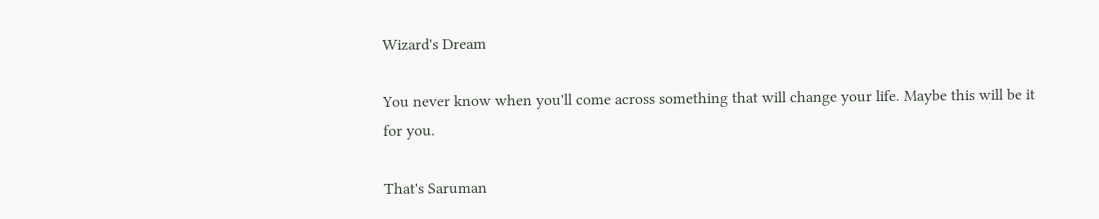Wizard's Dream

You never know when you'll come across something that will change your life. Maybe this will be it for you.

That's Saruman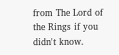from The Lord of the Rings if you didn't know.